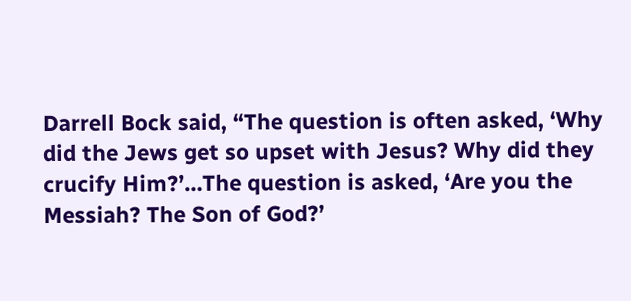Darrell Bock said, “The question is often asked, ‘Why did the Jews get so upset with Jesus? Why did they crucify Him?’…The question is asked, ‘Are you the Messiah? The Son of God?’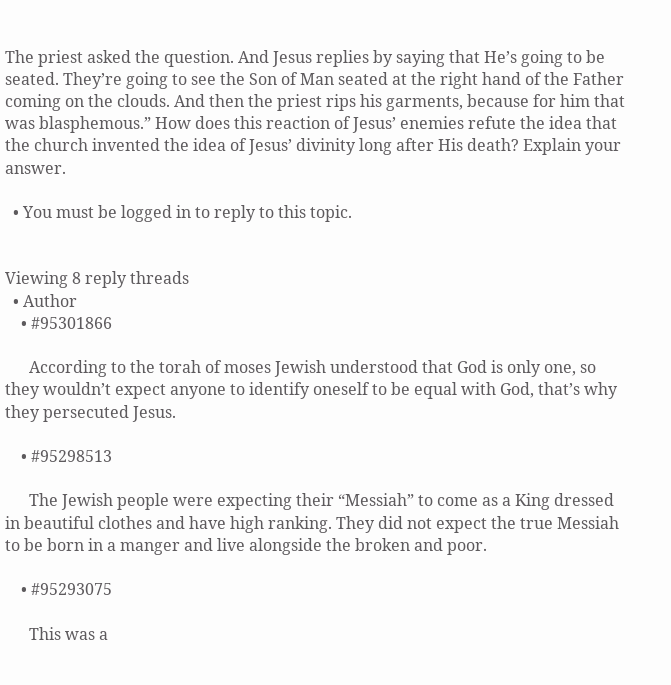The priest asked the question. And Jesus replies by saying that He’s going to be seated. They’re going to see the Son of Man seated at the right hand of the Father coming on the clouds. And then the priest rips his garments, because for him that was blasphemous.” How does this reaction of Jesus’ enemies refute the idea that the church invented the idea of Jesus’ divinity long after His death? Explain your answer.

  • You must be logged in to reply to this topic.


Viewing 8 reply threads
  • Author
    • #95301866

      According to the torah of moses Jewish understood that God is only one, so they wouldn’t expect anyone to identify oneself to be equal with God, that’s why they persecuted Jesus.

    • #95298513

      The Jewish people were expecting their “Messiah” to come as a King dressed in beautiful clothes and have high ranking. They did not expect the true Messiah to be born in a manger and live alongside the broken and poor.

    • #95293075

      This was a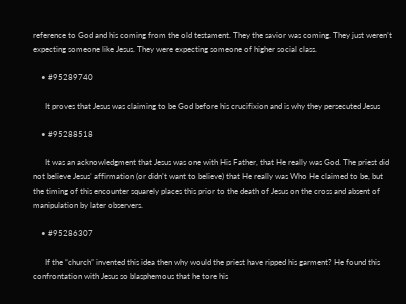reference to God and his coming from the old testament. They the savior was coming. They just weren’t expecting someone like Jesus. They were expecting someone of higher social class.

    • #95289740

      It proves that Jesus was claiming to be God before his crucifixion and is why they persecuted Jesus

    • #95288518

      It was an acknowledgment that Jesus was one with His Father, that He really was God. The priest did not believe Jesus’ affirmation (or didn’t want to believe) that He really was Who He claimed to be, but the timing of this encounter squarely places this prior to the death of Jesus on the cross and absent of manipulation by later observers.

    • #95286307

      If the “church” invented this idea then why would the priest have ripped his garment? He found this confrontation with Jesus so blasphemous that he tore his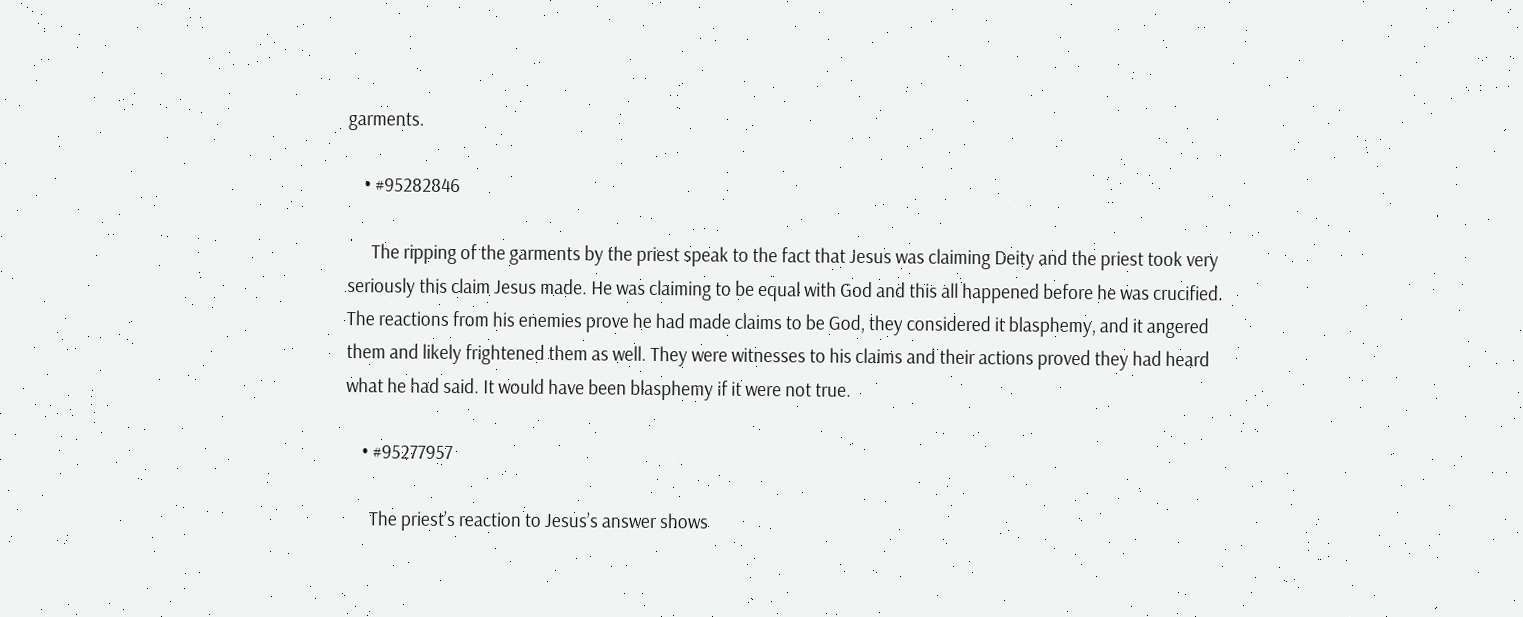garments.

    • #95282846

      The ripping of the garments by the priest speak to the fact that Jesus was claiming Deity and the priest took very seriously this claim Jesus made. He was claiming to be equal with God and this all happened before he was crucified. The reactions from his enemies prove he had made claims to be God, they considered it blasphemy, and it angered them and likely frightened them as well. They were witnesses to his claims and their actions proved they had heard what he had said. It would have been blasphemy if it were not true.

    • #95277957

      The priest’s reaction to Jesus’s answer shows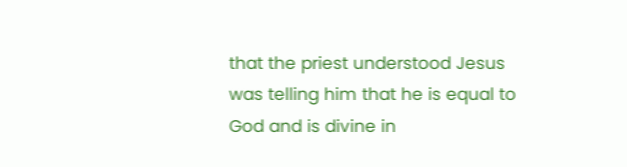that the priest understood Jesus was telling him that he is equal to God and is divine in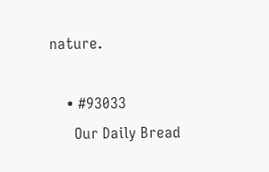nature.

    • #93033
      Our Daily Bread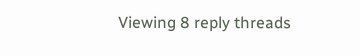Viewing 8 reply threads